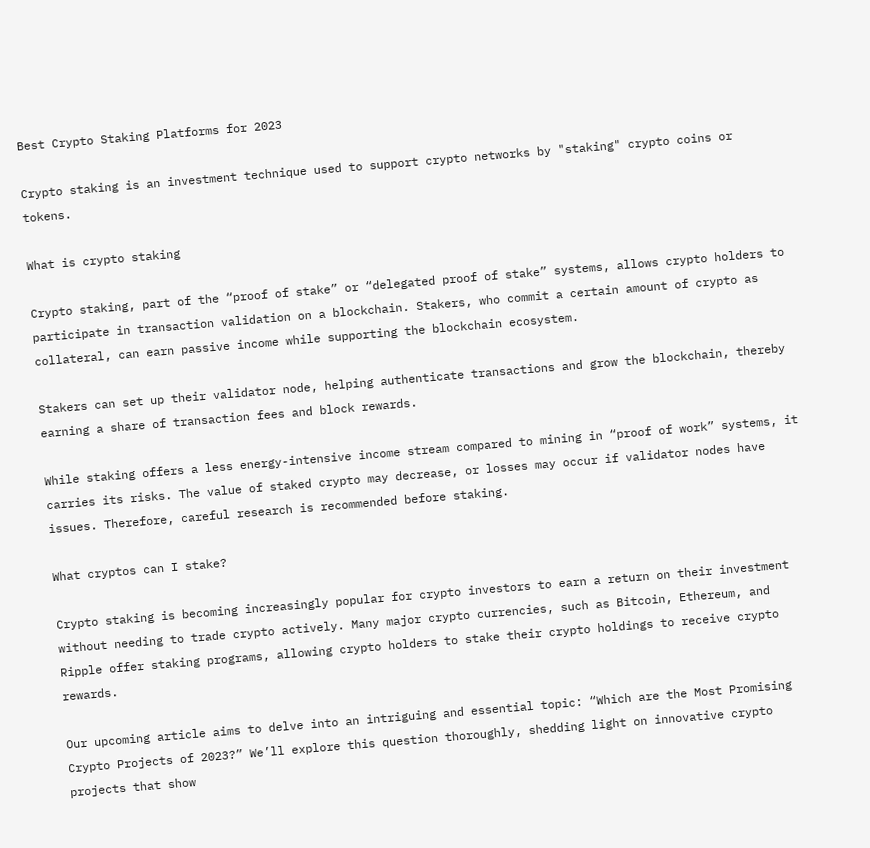Best Crypto Staking Platforms for 2023

Crypto staking is an investment technique used to support crypto networks by "staking" crypto coins or tokens.

What is crypto staking

Crypto staking, part of the “proof of stake” or “delegated proof of stake” systems, allows crypto holders to participate in transaction validation on a blockchain. Stakers, who commit a certain amount of crypto as collateral, can earn passive income while supporting the blockchain ecosystem.

Stakers can set up their validator node, helping authenticate transactions and grow the blockchain, thereby earning a share of transaction fees and block rewards.

While staking offers a less energy-intensive income stream compared to mining in “proof of work” systems, it carries its risks. The value of staked crypto may decrease, or losses may occur if validator nodes have issues. Therefore, careful research is recommended before staking.

What cryptos can I stake?

Crypto staking is becoming increasingly popular for crypto investors to earn a return on their investment without needing to trade crypto actively. Many major crypto currencies, such as Bitcoin, Ethereum, and Ripple offer staking programs, allowing crypto holders to stake their crypto holdings to receive crypto rewards.

Our upcoming article aims to delve into an intriguing and essential topic: “Which are the Most Promising Crypto Projects of 2023?” We’ll explore this question thoroughly, shedding light on innovative crypto projects that show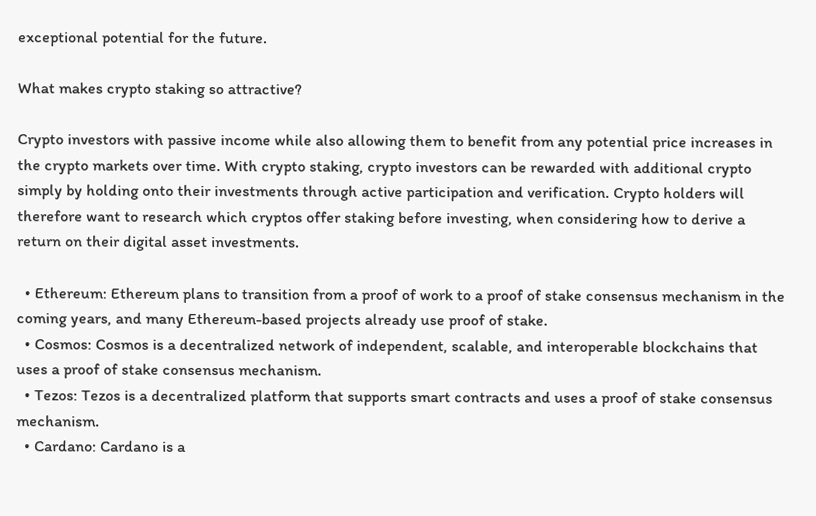exceptional potential for the future.

What makes crypto staking so attractive?

Crypto investors with passive income while also allowing them to benefit from any potential price increases in the crypto markets over time. With crypto staking, crypto investors can be rewarded with additional crypto simply by holding onto their investments through active participation and verification. Crypto holders will therefore want to research which cryptos offer staking before investing, when considering how to derive a return on their digital asset investments.

  • Ethereum: Ethereum plans to transition from a proof of work to a proof of stake consensus mechanism in the coming years, and many Ethereum-based projects already use proof of stake.
  • Cosmos: Cosmos is a decentralized network of independent, scalable, and interoperable blockchains that uses a proof of stake consensus mechanism.
  • Tezos: Tezos is a decentralized platform that supports smart contracts and uses a proof of stake consensus mechanism.
  • Cardano: Cardano is a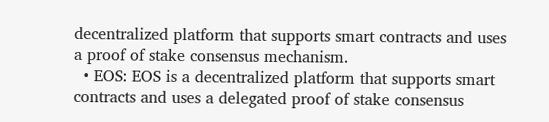decentralized platform that supports smart contracts and uses a proof of stake consensus mechanism.
  • EOS: EOS is a decentralized platform that supports smart contracts and uses a delegated proof of stake consensus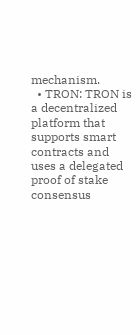mechanism.
  • TRON: TRON is a decentralized platform that supports smart contracts and uses a delegated proof of stake consensus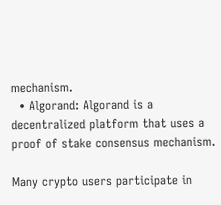mechanism.
  • Algorand: Algorand is a decentralized platform that uses a proof of stake consensus mechanism.

Many crypto users participate in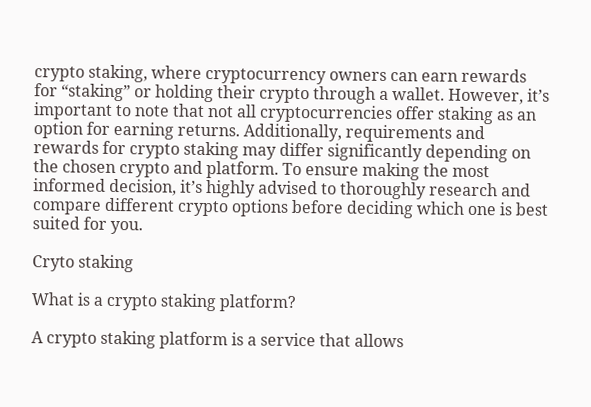crypto staking, where cryptocurrency owners can earn rewards for “staking” or holding their crypto through a wallet. However, it’s important to note that not all cryptocurrencies offer staking as an option for earning returns. Additionally, requirements and rewards for crypto staking may differ significantly depending on the chosen crypto and platform. To ensure making the most informed decision, it’s highly advised to thoroughly research and compare different crypto options before deciding which one is best suited for you.

Cryto staking

What is a crypto staking platform?

A crypto staking platform is a service that allows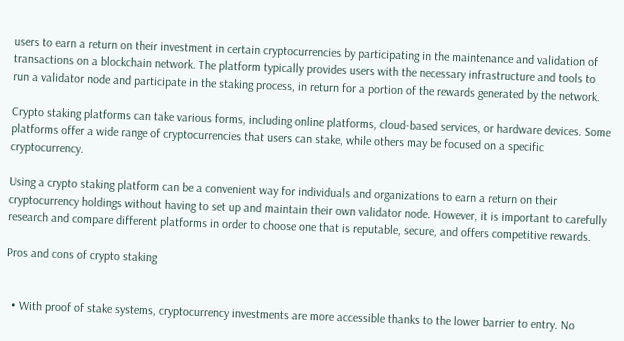users to earn a return on their investment in certain cryptocurrencies by participating in the maintenance and validation of transactions on a blockchain network. The platform typically provides users with the necessary infrastructure and tools to run a validator node and participate in the staking process, in return for a portion of the rewards generated by the network.

Crypto staking platforms can take various forms, including online platforms, cloud-based services, or hardware devices. Some platforms offer a wide range of cryptocurrencies that users can stake, while others may be focused on a specific cryptocurrency.

Using a crypto staking platform can be a convenient way for individuals and organizations to earn a return on their cryptocurrency holdings without having to set up and maintain their own validator node. However, it is important to carefully research and compare different platforms in order to choose one that is reputable, secure, and offers competitive rewards.

Pros and cons of crypto staking


  • With proof of stake systems, cryptocurrency investments are more accessible thanks to the lower barrier to entry. No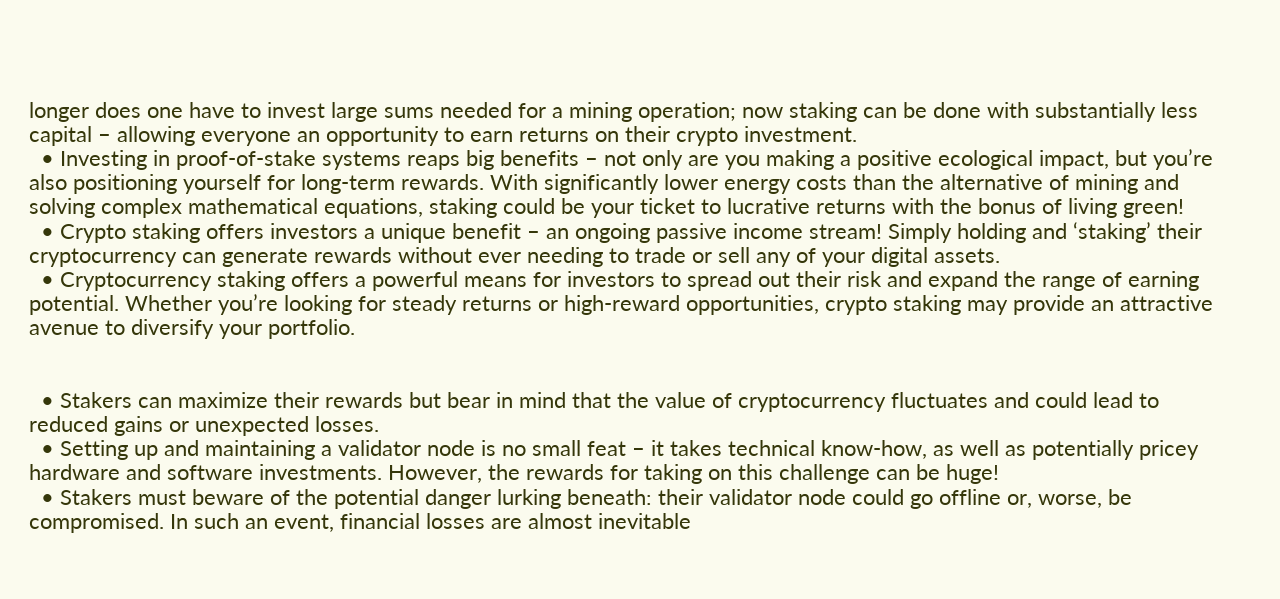longer does one have to invest large sums needed for a mining operation; now staking can be done with substantially less capital – allowing everyone an opportunity to earn returns on their crypto investment.
  • Investing in proof-of-stake systems reaps big benefits – not only are you making a positive ecological impact, but you’re also positioning yourself for long-term rewards. With significantly lower energy costs than the alternative of mining and solving complex mathematical equations, staking could be your ticket to lucrative returns with the bonus of living green!
  • Crypto staking offers investors a unique benefit – an ongoing passive income stream! Simply holding and ‘staking’ their cryptocurrency can generate rewards without ever needing to trade or sell any of your digital assets.
  • Cryptocurrency staking offers a powerful means for investors to spread out their risk and expand the range of earning potential. Whether you’re looking for steady returns or high-reward opportunities, crypto staking may provide an attractive avenue to diversify your portfolio.


  • Stakers can maximize their rewards but bear in mind that the value of cryptocurrency fluctuates and could lead to reduced gains or unexpected losses.
  • Setting up and maintaining a validator node is no small feat – it takes technical know-how, as well as potentially pricey hardware and software investments. However, the rewards for taking on this challenge can be huge!
  • Stakers must beware of the potential danger lurking beneath: their validator node could go offline or, worse, be compromised. In such an event, financial losses are almost inevitable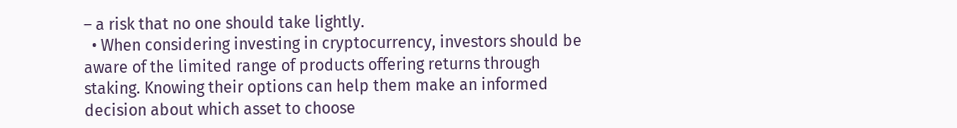– a risk that no one should take lightly.
  • When considering investing in cryptocurrency, investors should be aware of the limited range of products offering returns through staking. Knowing their options can help them make an informed decision about which asset to choose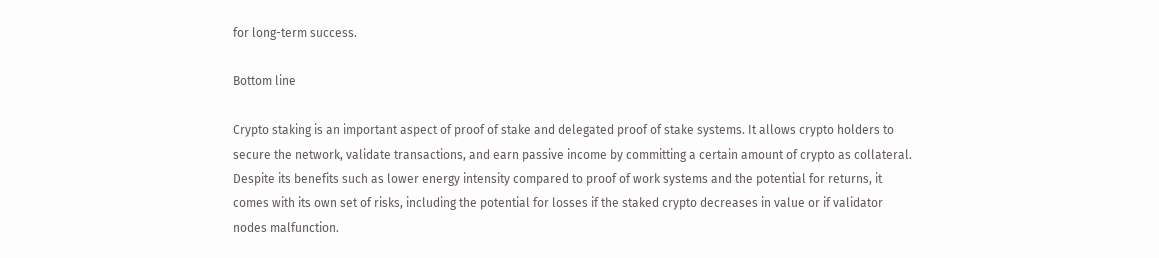for long-term success.

Bottom line

Crypto staking is an important aspect of proof of stake and delegated proof of stake systems. It allows crypto holders to secure the network, validate transactions, and earn passive income by committing a certain amount of crypto as collateral. Despite its benefits such as lower energy intensity compared to proof of work systems and the potential for returns, it comes with its own set of risks, including the potential for losses if the staked crypto decreases in value or if validator nodes malfunction.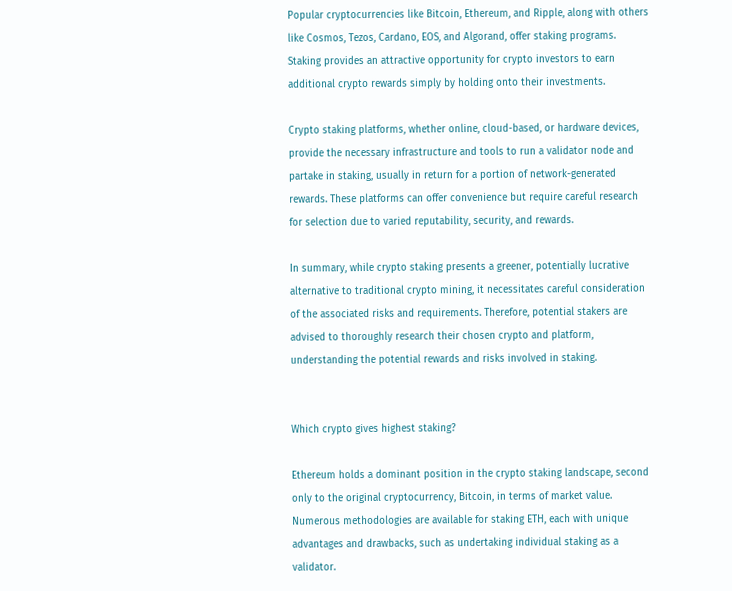Popular cryptocurrencies like Bitcoin, Ethereum, and Ripple, along with others like Cosmos, Tezos, Cardano, EOS, and Algorand, offer staking programs. Staking provides an attractive opportunity for crypto investors to earn additional crypto rewards simply by holding onto their investments.

Crypto staking platforms, whether online, cloud-based, or hardware devices, provide the necessary infrastructure and tools to run a validator node and partake in staking, usually in return for a portion of network-generated rewards. These platforms can offer convenience but require careful research for selection due to varied reputability, security, and rewards.

In summary, while crypto staking presents a greener, potentially lucrative alternative to traditional crypto mining, it necessitates careful consideration of the associated risks and requirements. Therefore, potential stakers are advised to thoroughly research their chosen crypto and platform, understanding the potential rewards and risks involved in staking.


Which crypto gives highest staking?

Ethereum holds a dominant position in the crypto staking landscape, second only to the original cryptocurrency, Bitcoin, in terms of market value. Numerous methodologies are available for staking ETH, each with unique advantages and drawbacks, such as undertaking individual staking as a validator.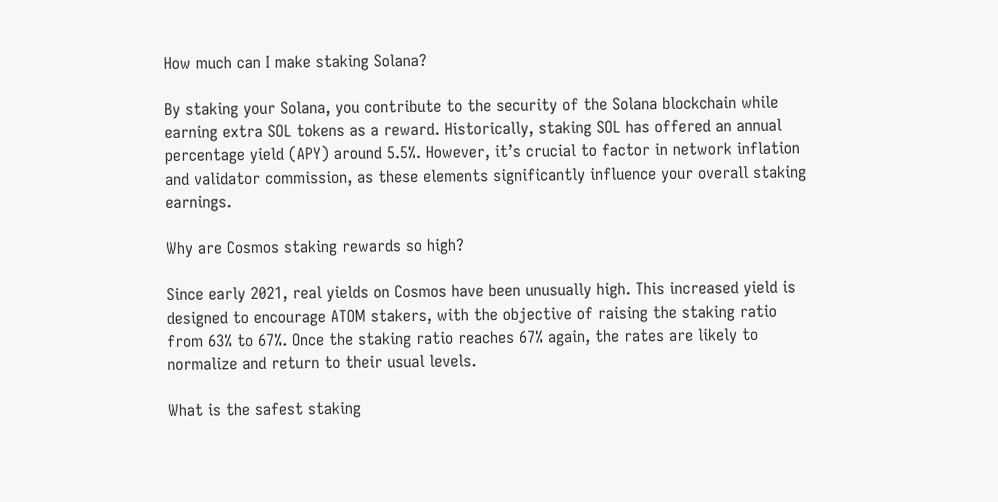How much can I make staking Solana?

By staking your Solana, you contribute to the security of the Solana blockchain while earning extra SOL tokens as a reward. Historically, staking SOL has offered an annual percentage yield (APY) around 5.5%. However, it’s crucial to factor in network inflation and validator commission, as these elements significantly influence your overall staking earnings.

Why are Cosmos staking rewards so high?

Since early 2021, real yields on Cosmos have been unusually high. This increased yield is designed to encourage ATOM stakers, with the objective of raising the staking ratio from 63% to 67%. Once the staking ratio reaches 67% again, the rates are likely to normalize and return to their usual levels.

What is the safest staking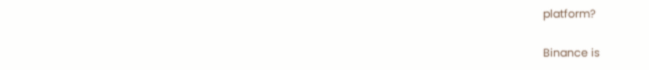platform?

Binance is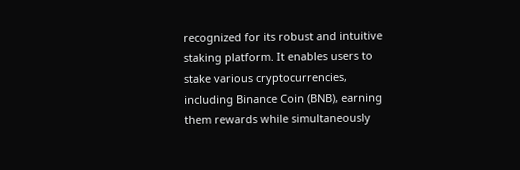recognized for its robust and intuitive staking platform. It enables users to stake various cryptocurrencies, including Binance Coin (BNB), earning them rewards while simultaneously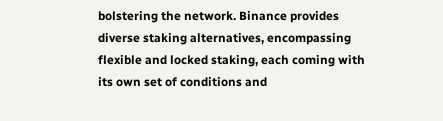bolstering the network. Binance provides diverse staking alternatives, encompassing flexible and locked staking, each coming with its own set of conditions and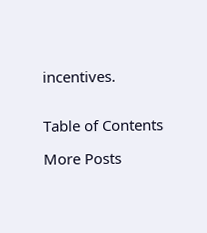incentives.


Table of Contents

More Posts